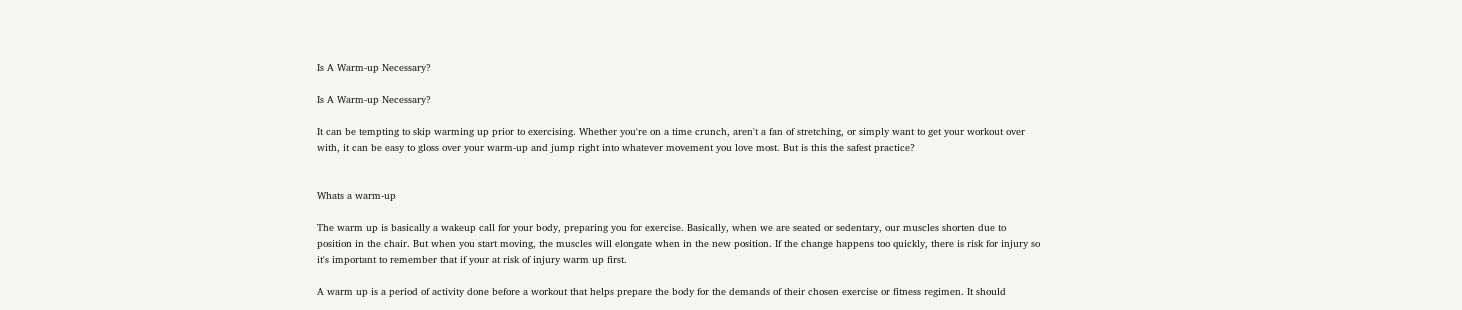Is A Warm-up Necessary?

Is A Warm-up Necessary?

It can be tempting to skip warming up prior to exercising. Whether you're on a time crunch, aren't a fan of stretching, or simply want to get your workout over with, it can be easy to gloss over your warm-up and jump right into whatever movement you love most. But is this the safest practice?


Whats a warm-up

The warm up is basically a wakeup call for your body, preparing you for exercise. Basically, when we are seated or sedentary, our muscles shorten due to position in the chair. But when you start moving, the muscles will elongate when in the new position. If the change happens too quickly, there is risk for injury so it's important to remember that if your at risk of injury warm up first.

A warm up is a period of activity done before a workout that helps prepare the body for the demands of their chosen exercise or fitness regimen. It should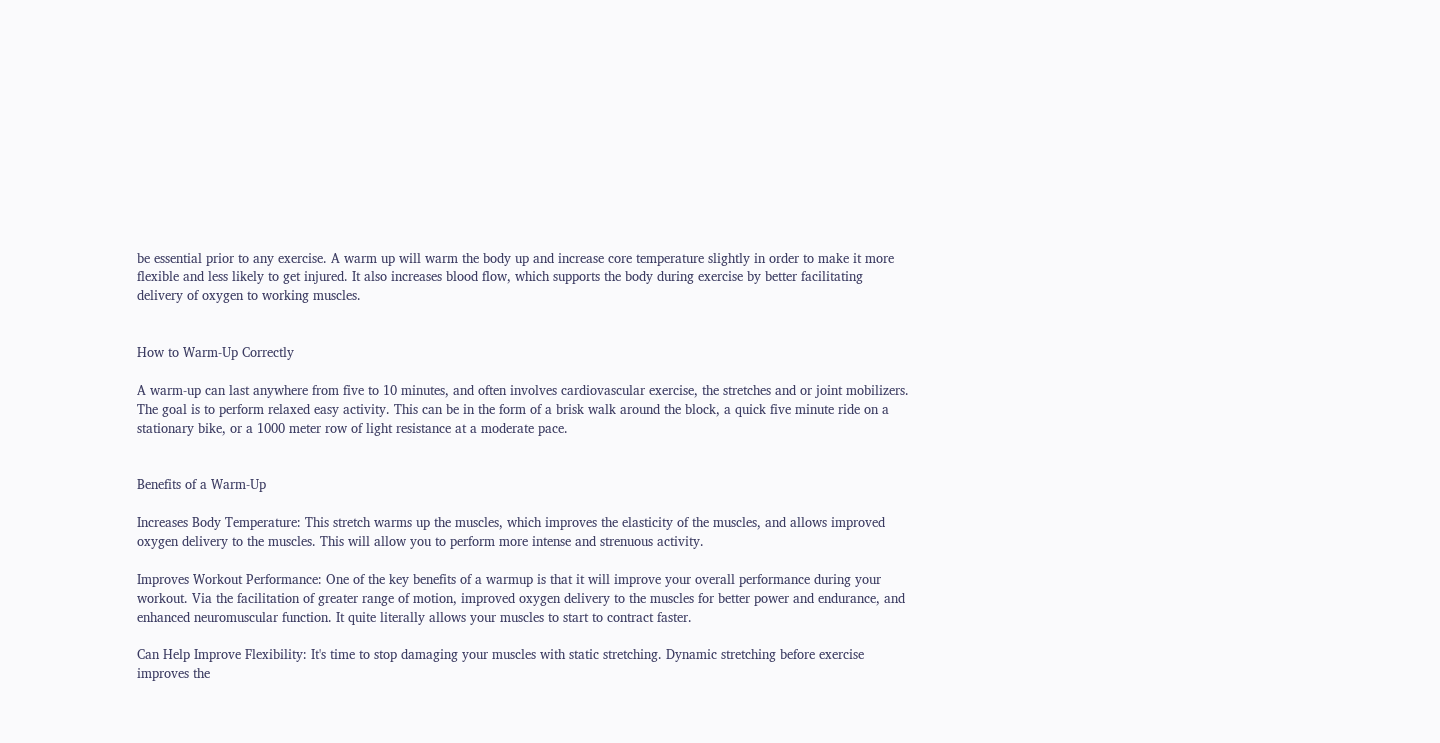be essential prior to any exercise. A warm up will warm the body up and increase core temperature slightly in order to make it more flexible and less likely to get injured. It also increases blood flow, which supports the body during exercise by better facilitating delivery of oxygen to working muscles.


How to Warm-Up Correctly

A warm-up can last anywhere from five to 10 minutes, and often involves cardiovascular exercise, the stretches and or joint mobilizers. The goal is to perform relaxed easy activity. This can be in the form of a brisk walk around the block, a quick five minute ride on a stationary bike, or a 1000 meter row of light resistance at a moderate pace.


Benefits of a Warm-Up

Increases Body Temperature: This stretch warms up the muscles, which improves the elasticity of the muscles, and allows improved oxygen delivery to the muscles. This will allow you to perform more intense and strenuous activity.

Improves Workout Performance: One of the key benefits of a warmup is that it will improve your overall performance during your workout. Via the facilitation of greater range of motion, improved oxygen delivery to the muscles for better power and endurance, and enhanced neuromuscular function. It quite literally allows your muscles to start to contract faster.

Can Help Improve Flexibility: It's time to stop damaging your muscles with static stretching. Dynamic stretching before exercise improves the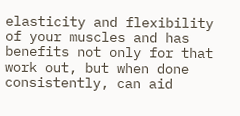elasticity and flexibility of your muscles and has benefits not only for that work out, but when done consistently, can aid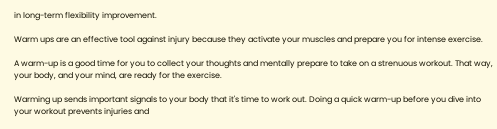in long-term flexibility improvement.

Warm ups are an effective tool against injury because they activate your muscles and prepare you for intense exercise.

A warm-up is a good time for you to collect your thoughts and mentally prepare to take on a strenuous workout. That way, your body, and your mind, are ready for the exercise.

Warming up sends important signals to your body that it's time to work out. Doing a quick warm-up before you dive into your workout prevents injuries and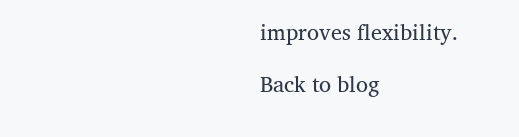improves flexibility.

Back to blog